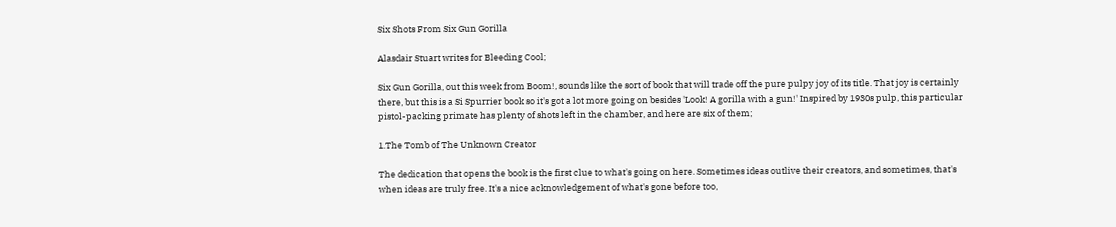Six Shots From Six Gun Gorilla

Alasdair Stuart writes for Bleeding Cool;

Six Gun Gorilla, out this week from Boom!, sounds like the sort of book that will trade off the pure pulpy joy of its title. That joy is certainly there, but this is a Si Spurrier book so it's got a lot more going on besides 'Look! A gorilla with a gun!' Inspired by 1930s pulp, this particular pistol-packing primate has plenty of shots left in the chamber, and here are six of them;

1.The Tomb of The Unknown Creator

The dedication that opens the book is the first clue to what's going on here. Sometimes ideas outlive their creators, and sometimes, that's when ideas are truly free. It's a nice acknowledgement of what's gone before too,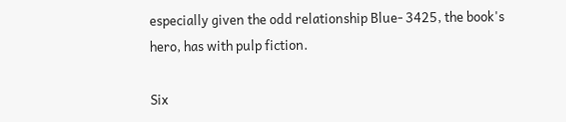especially given the odd relationship Blue- 3425, the book's hero, has with pulp fiction.

Six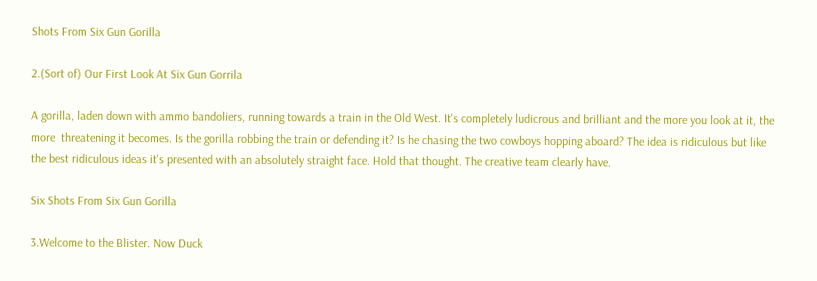Shots From Six Gun Gorilla

2.(Sort of) Our First Look At Six Gun Gorrila

A gorilla, laden down with ammo bandoliers, running towards a train in the Old West. It's completely ludicrous and brilliant and the more you look at it, the more  threatening it becomes. Is the gorilla robbing the train or defending it? Is he chasing the two cowboys hopping aboard? The idea is ridiculous but like the best ridiculous ideas it's presented with an absolutely straight face. Hold that thought. The creative team clearly have.

Six Shots From Six Gun Gorilla

3.Welcome to the Blister. Now Duck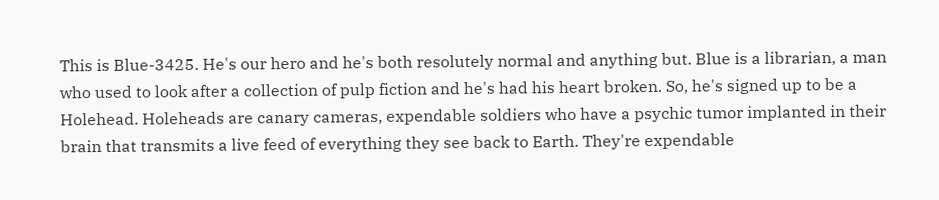This is Blue-3425. He's our hero and he's both resolutely normal and anything but. Blue is a librarian, a man who used to look after a collection of pulp fiction and he's had his heart broken. So, he's signed up to be a Holehead. Holeheads are canary cameras, expendable soldiers who have a psychic tumor implanted in their brain that transmits a live feed of everything they see back to Earth. They're expendable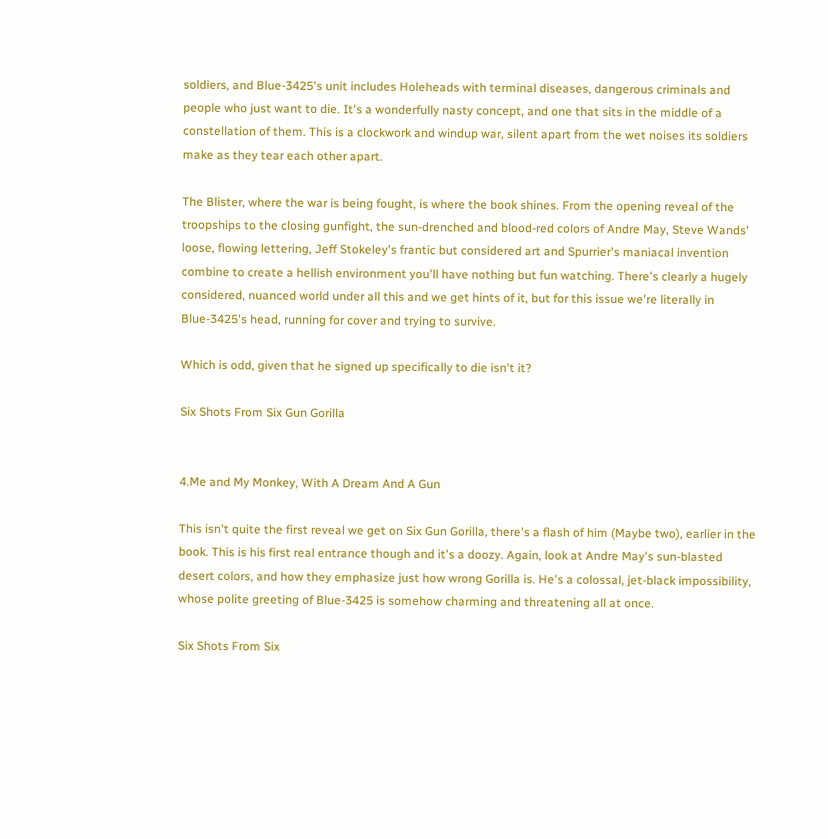soldiers, and Blue-3425's unit includes Holeheads with terminal diseases, dangerous criminals and people who just want to die. It's a wonderfully nasty concept, and one that sits in the middle of a constellation of them. This is a clockwork and windup war, silent apart from the wet noises its soldiers make as they tear each other apart.

The Blister, where the war is being fought, is where the book shines. From the opening reveal of the troopships to the closing gunfight, the sun-drenched and blood-red colors of Andre May, Steve Wands' loose, flowing lettering, Jeff Stokeley's frantic but considered art and Spurrier's maniacal invention combine to create a hellish environment you'll have nothing but fun watching. There's clearly a hugely considered, nuanced world under all this and we get hints of it, but for this issue we're literally in Blue-3425's head, running for cover and trying to survive.

Which is odd, given that he signed up specifically to die isn't it?

Six Shots From Six Gun Gorilla


4.Me and My Monkey, With A Dream And A Gun

This isn't quite the first reveal we get on Six Gun Gorilla, there's a flash of him (Maybe two), earlier in the book. This is his first real entrance though and it's a doozy. Again, look at Andre May's sun-blasted desert colors, and how they emphasize just how wrong Gorilla is. He's a colossal, jet-black impossibility, whose polite greeting of Blue-3425 is somehow charming and threatening all at once.

Six Shots From Six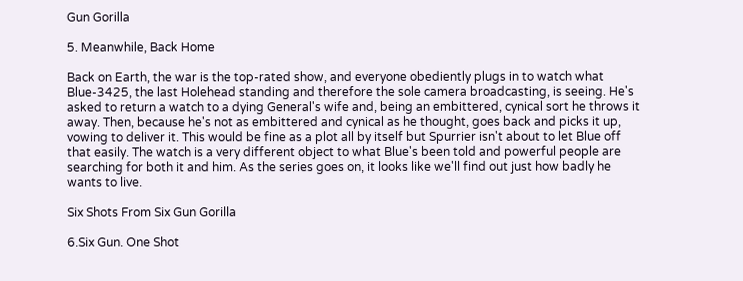Gun Gorilla

5. Meanwhile, Back Home

Back on Earth, the war is the top-rated show, and everyone obediently plugs in to watch what Blue-3425, the last Holehead standing and therefore the sole camera broadcasting, is seeing. He's asked to return a watch to a dying General's wife and, being an embittered, cynical sort he throws it away. Then, because he's not as embittered and cynical as he thought, goes back and picks it up, vowing to deliver it. This would be fine as a plot all by itself but Spurrier isn't about to let Blue off that easily. The watch is a very different object to what Blue's been told and powerful people are searching for both it and him. As the series goes on, it looks like we'll find out just how badly he wants to live.

Six Shots From Six Gun Gorilla

6.Six Gun. One Shot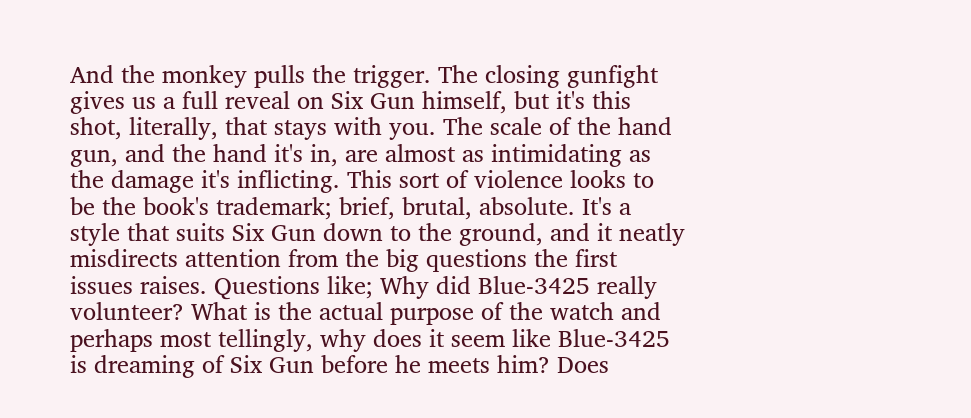And the monkey pulls the trigger. The closing gunfight gives us a full reveal on Six Gun himself, but it's this shot, literally, that stays with you. The scale of the hand gun, and the hand it's in, are almost as intimidating as the damage it's inflicting. This sort of violence looks to be the book's trademark; brief, brutal, absolute. It's a style that suits Six Gun down to the ground, and it neatly misdirects attention from the big questions the first issues raises. Questions like; Why did Blue-3425 really volunteer? What is the actual purpose of the watch and perhaps most tellingly, why does it seem like Blue-3425 is dreaming of Six Gun before he meets him? Does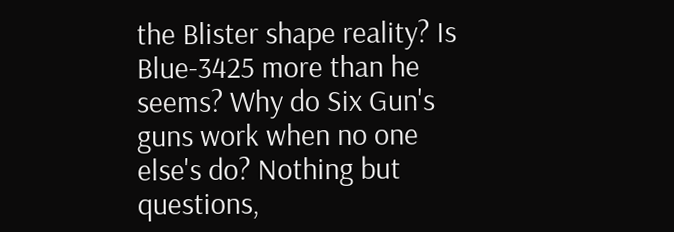the Blister shape reality? Is Blue-3425 more than he seems? Why do Six Gun's guns work when no one else's do? Nothing but questions,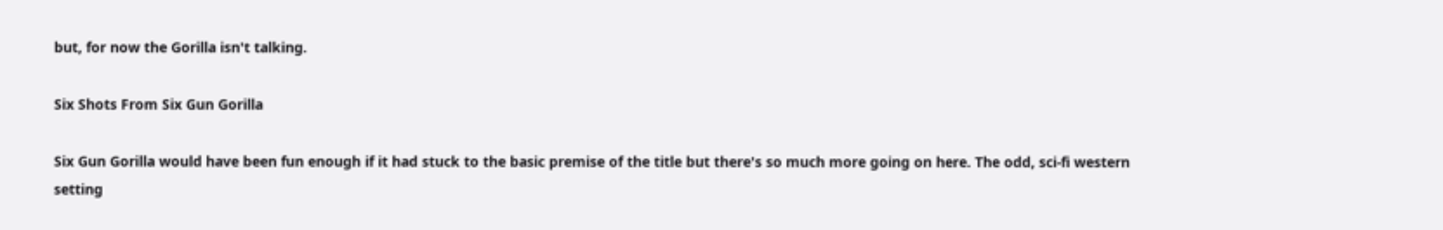but, for now the Gorilla isn't talking.

Six Shots From Six Gun Gorilla

Six Gun Gorilla would have been fun enough if it had stuck to the basic premise of the title but there's so much more going on here. The odd, sci-fi western setting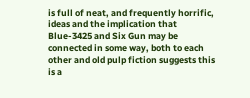is full of neat, and frequently horrific, ideas and the implication that Blue-3425 and Six Gun may be connected in some way, both to each other and old pulp fiction suggests this is a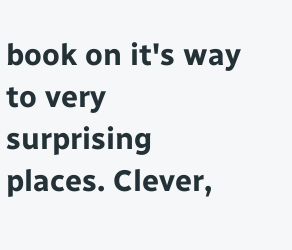book on it's way to very surprising places. Clever,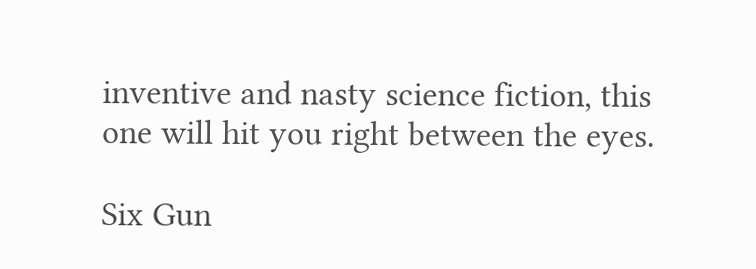inventive and nasty science fiction, this one will hit you right between the eyes.

Six Gun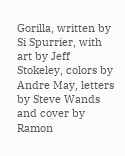Gorilla, written by Si Spurrier, with art by Jeff Stokeley, colors by Andre May, letters by Steve Wands and cover by Ramon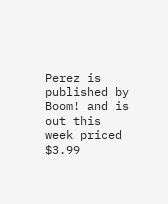Perez is published by Boom! and is out this week priced $3.99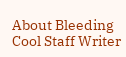About Bleeding Cool Staff Writer